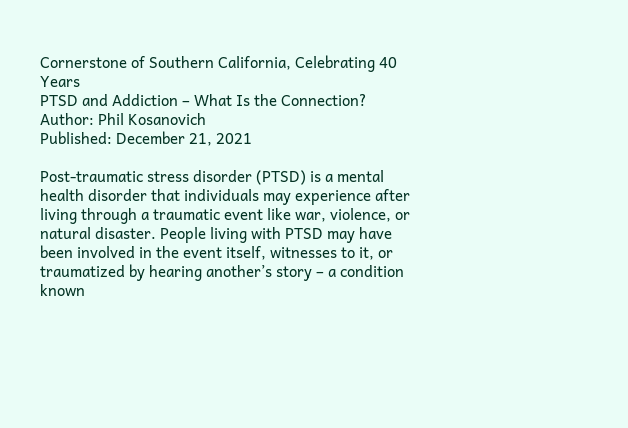Cornerstone of Southern California, Celebrating 40 Years
PTSD and Addiction – What Is the Connection?
Author: Phil Kosanovich
Published: December 21, 2021

Post-traumatic stress disorder (PTSD) is a mental health disorder that individuals may experience after living through a traumatic event like war, violence, or natural disaster. People living with PTSD may have been involved in the event itself, witnesses to it, or traumatized by hearing another’s story – a condition known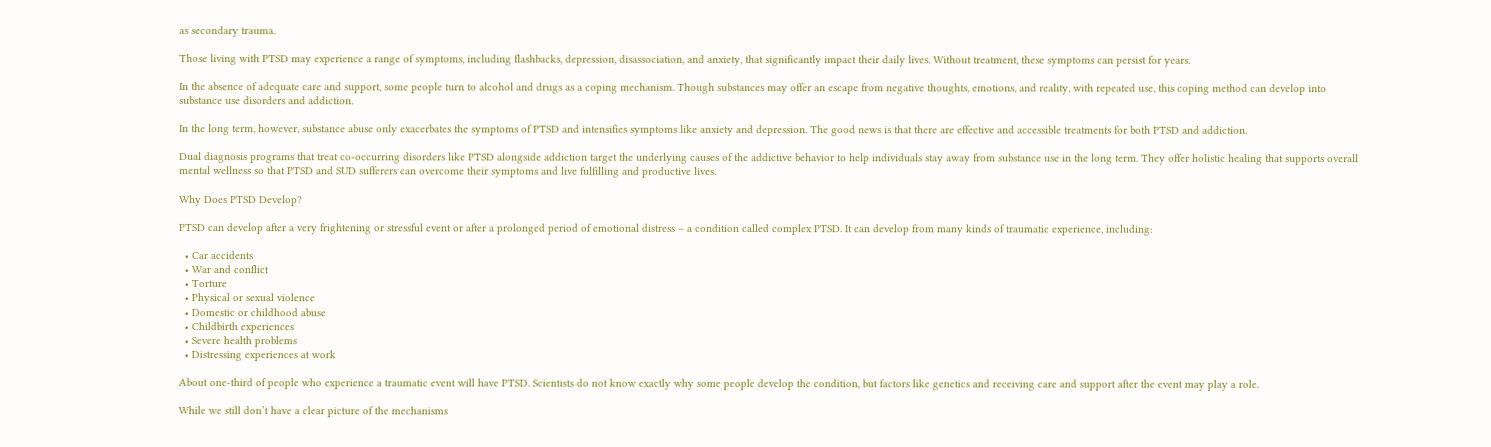as secondary trauma.

Those living with PTSD may experience a range of symptoms, including flashbacks, depression, disassociation, and anxiety, that significantly impact their daily lives. Without treatment, these symptoms can persist for years.

In the absence of adequate care and support, some people turn to alcohol and drugs as a coping mechanism. Though substances may offer an escape from negative thoughts, emotions, and reality, with repeated use, this coping method can develop into substance use disorders and addiction.

In the long term, however, substance abuse only exacerbates the symptoms of PTSD and intensifies symptoms like anxiety and depression. The good news is that there are effective and accessible treatments for both PTSD and addiction.

Dual diagnosis programs that treat co-occurring disorders like PTSD alongside addiction target the underlying causes of the addictive behavior to help individuals stay away from substance use in the long term. They offer holistic healing that supports overall mental wellness so that PTSD and SUD sufferers can overcome their symptoms and live fulfilling and productive lives.

Why Does PTSD Develop?

PTSD can develop after a very frightening or stressful event or after a prolonged period of emotional distress – a condition called complex PTSD. It can develop from many kinds of traumatic experience, including:

  • Car accidents
  • War and conflict
  • Torture
  • Physical or sexual violence
  • Domestic or childhood abuse
  • Childbirth experiences
  • Severe health problems
  • Distressing experiences at work

About one-third of people who experience a traumatic event will have PTSD. Scientists do not know exactly why some people develop the condition, but factors like genetics and receiving care and support after the event may play a role.

While we still don’t have a clear picture of the mechanisms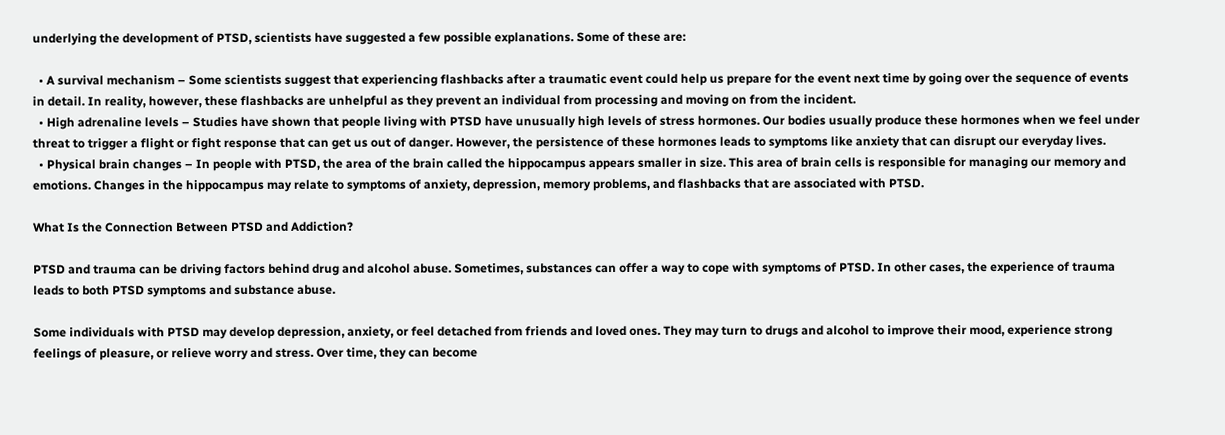underlying the development of PTSD, scientists have suggested a few possible explanations. Some of these are:

  • A survival mechanism – Some scientists suggest that experiencing flashbacks after a traumatic event could help us prepare for the event next time by going over the sequence of events in detail. In reality, however, these flashbacks are unhelpful as they prevent an individual from processing and moving on from the incident.
  • High adrenaline levels – Studies have shown that people living with PTSD have unusually high levels of stress hormones. Our bodies usually produce these hormones when we feel under threat to trigger a flight or fight response that can get us out of danger. However, the persistence of these hormones leads to symptoms like anxiety that can disrupt our everyday lives.
  • Physical brain changes – In people with PTSD, the area of the brain called the hippocampus appears smaller in size. This area of brain cells is responsible for managing our memory and emotions. Changes in the hippocampus may relate to symptoms of anxiety, depression, memory problems, and flashbacks that are associated with PTSD.

What Is the Connection Between PTSD and Addiction?

PTSD and trauma can be driving factors behind drug and alcohol abuse. Sometimes, substances can offer a way to cope with symptoms of PTSD. In other cases, the experience of trauma leads to both PTSD symptoms and substance abuse.

Some individuals with PTSD may develop depression, anxiety, or feel detached from friends and loved ones. They may turn to drugs and alcohol to improve their mood, experience strong feelings of pleasure, or relieve worry and stress. Over time, they can become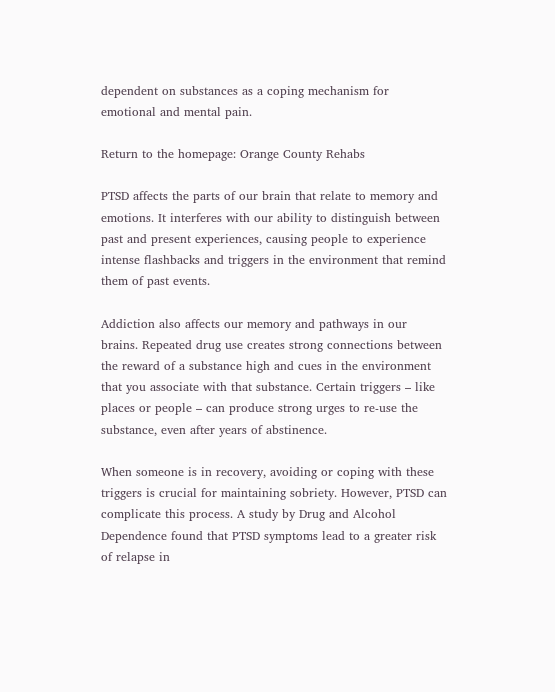dependent on substances as a coping mechanism for emotional and mental pain.

Return to the homepage: Orange County Rehabs

PTSD affects the parts of our brain that relate to memory and emotions. It interferes with our ability to distinguish between past and present experiences, causing people to experience intense flashbacks and triggers in the environment that remind them of past events.

Addiction also affects our memory and pathways in our brains. Repeated drug use creates strong connections between the reward of a substance high and cues in the environment that you associate with that substance. Certain triggers – like places or people – can produce strong urges to re-use the substance, even after years of abstinence.

When someone is in recovery, avoiding or coping with these triggers is crucial for maintaining sobriety. However, PTSD can complicate this process. A study by Drug and Alcohol Dependence found that PTSD symptoms lead to a greater risk of relapse in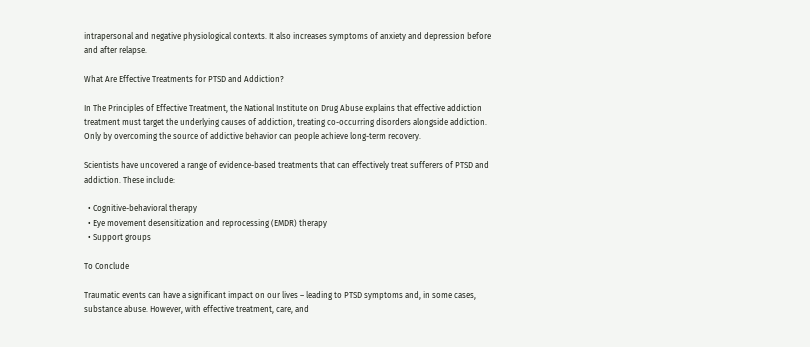intrapersonal and negative physiological contexts. It also increases symptoms of anxiety and depression before and after relapse.

What Are Effective Treatments for PTSD and Addiction?

In The Principles of Effective Treatment, the National Institute on Drug Abuse explains that effective addiction treatment must target the underlying causes of addiction, treating co-occurring disorders alongside addiction. Only by overcoming the source of addictive behavior can people achieve long-term recovery.

Scientists have uncovered a range of evidence-based treatments that can effectively treat sufferers of PTSD and addiction. These include:

  • Cognitive-behavioral therapy
  • Eye movement desensitization and reprocessing (EMDR) therapy
  • Support groups

To Conclude

Traumatic events can have a significant impact on our lives – leading to PTSD symptoms and, in some cases, substance abuse. However, with effective treatment, care, and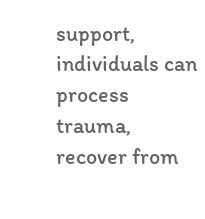support, individuals can process trauma, recover from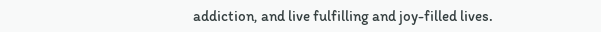addiction, and live fulfilling and joy-filled lives.